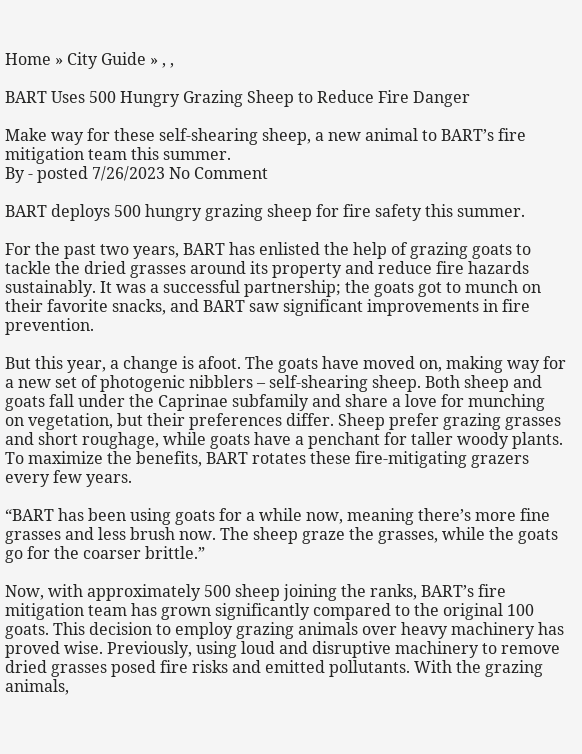Home » City Guide » , ,

BART Uses 500 Hungry Grazing Sheep to Reduce Fire Danger

Make way for these self-shearing sheep, a new animal to BART’s fire mitigation team this summer.
By - posted 7/26/2023 No Comment

BART deploys 500 hungry grazing sheep for fire safety this summer.

For the past two years, BART has enlisted the help of grazing goats to tackle the dried grasses around its property and reduce fire hazards sustainably. It was a successful partnership; the goats got to munch on their favorite snacks, and BART saw significant improvements in fire prevention.

But this year, a change is afoot. The goats have moved on, making way for a new set of photogenic nibblers – self-shearing sheep. Both sheep and goats fall under the Caprinae subfamily and share a love for munching on vegetation, but their preferences differ. Sheep prefer grazing grasses and short roughage, while goats have a penchant for taller woody plants. To maximize the benefits, BART rotates these fire-mitigating grazers every few years.

“BART has been using goats for a while now, meaning there’s more fine grasses and less brush now. The sheep graze the grasses, while the goats go for the coarser brittle.”

Now, with approximately 500 sheep joining the ranks, BART’s fire mitigation team has grown significantly compared to the original 100 goats. This decision to employ grazing animals over heavy machinery has proved wise. Previously, using loud and disruptive machinery to remove dried grasses posed fire risks and emitted pollutants. With the grazing animals,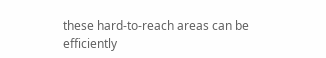these hard-to-reach areas can be efficiently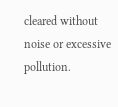cleared without noise or excessive pollution.